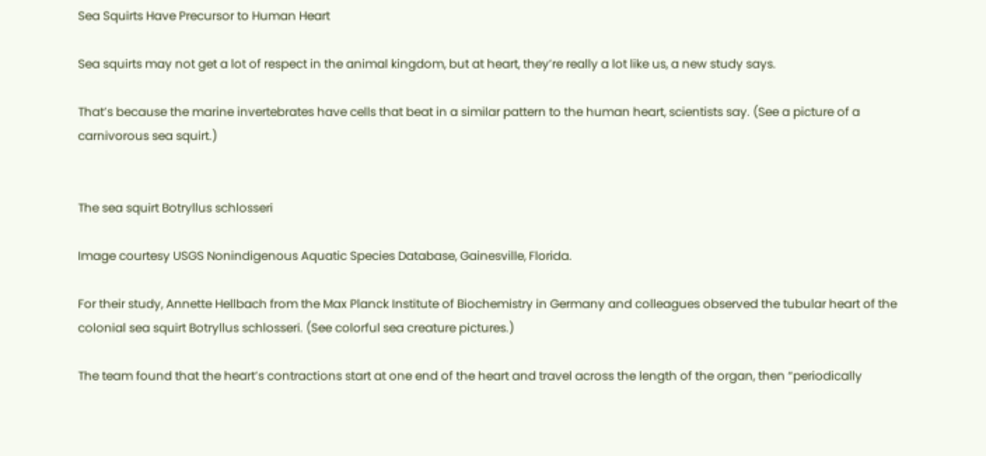Sea Squirts Have Precursor to Human Heart

Sea squirts may not get a lot of respect in the animal kingdom, but at heart, they’re really a lot like us, a new study says.

That’s because the marine invertebrates have cells that beat in a similar pattern to the human heart, scientists say. (See a picture of a carnivorous sea squirt.)


The sea squirt Botryllus schlosseri

Image courtesy USGS Nonindigenous Aquatic Species Database, Gainesville, Florida.

For their study, Annette Hellbach from the Max Planck Institute of Biochemistry in Germany and colleagues observed the tubular heart of the colonial sea squirt Botryllus schlosseri. (See colorful sea creature pictures.)

The team found that the heart’s contractions start at one end of the heart and travel across the length of the organ, then “periodically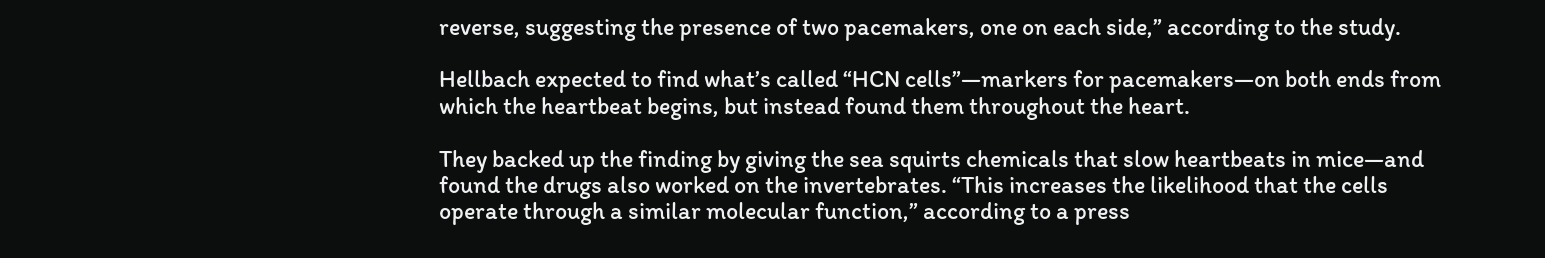reverse, suggesting the presence of two pacemakers, one on each side,” according to the study.

Hellbach expected to find what’s called “HCN cells”—markers for pacemakers—on both ends from which the heartbeat begins, but instead found them throughout the heart.

They backed up the finding by giving the sea squirts chemicals that slow heartbeats in mice—and found the drugs also worked on the invertebrates. “This increases the likelihood that the cells operate through a similar molecular function,” according to a press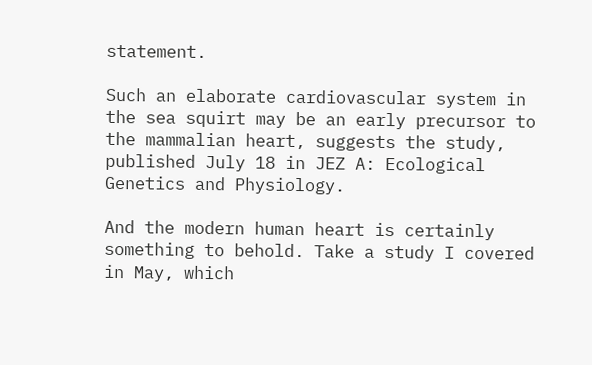statement.

Such an elaborate cardiovascular system in the sea squirt may be an early precursor to the mammalian heart, suggests the study, published July 18 in JEZ A: Ecological Genetics and Physiology.

And the modern human heart is certainly something to behold. Take a study I covered in May, which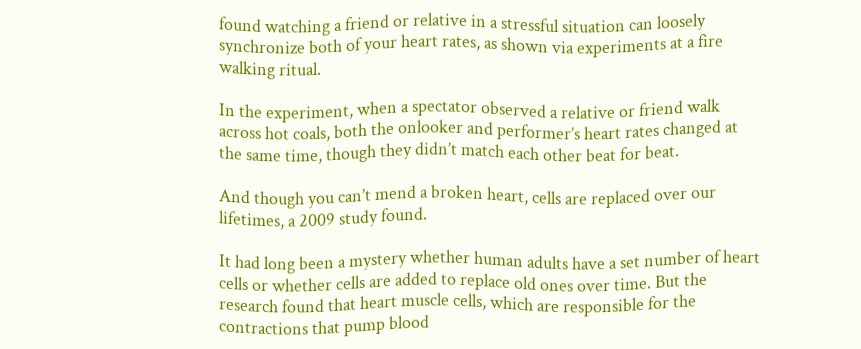found watching a friend or relative in a stressful situation can loosely synchronize both of your heart rates, as shown via experiments at a fire walking ritual.

In the experiment, when a spectator observed a relative or friend walk across hot coals, both the onlooker and performer’s heart rates changed at the same time, though they didn’t match each other beat for beat.

And though you can’t mend a broken heart, cells are replaced over our lifetimes, a 2009 study found.

It had long been a mystery whether human adults have a set number of heart cells or whether cells are added to replace old ones over time. But the research found that heart muscle cells, which are responsible for the contractions that pump blood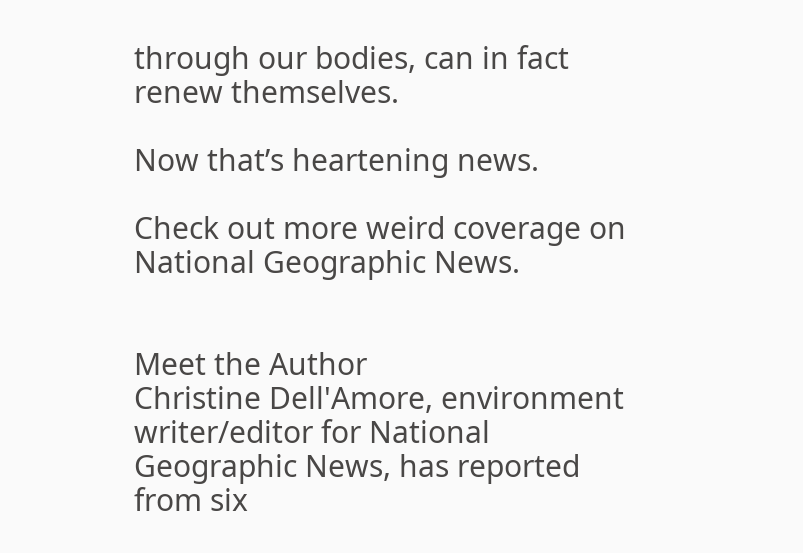through our bodies, can in fact renew themselves.

Now that’s heartening news.

Check out more weird coverage on National Geographic News.


Meet the Author
Christine Dell'Amore, environment writer/editor for National Geographic News, has reported from six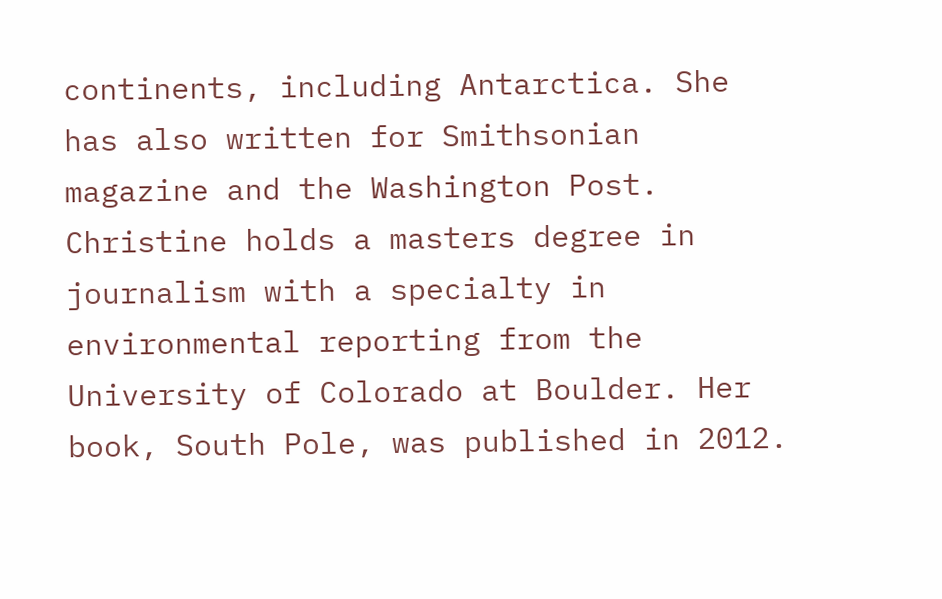continents, including Antarctica. She has also written for Smithsonian magazine and the Washington Post. Christine holds a masters degree in journalism with a specialty in environmental reporting from the University of Colorado at Boulder. Her book, South Pole, was published in 2012.